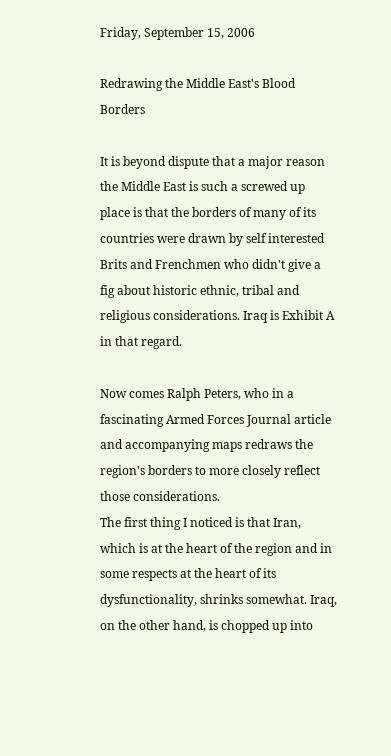Friday, September 15, 2006

Redrawing the Middle East's Blood Borders

It is beyond dispute that a major reason the Middle East is such a screwed up place is that the borders of many of its countries were drawn by self interested Brits and Frenchmen who didn't give a fig about historic ethnic, tribal and religious considerations. Iraq is Exhibit A in that regard.

Now comes Ralph Peters, who in a fascinating Armed Forces Journal article and accompanying maps redraws the region's borders to more closely reflect those considerations.
The first thing I noticed is that Iran, which is at the heart of the region and in some respects at the heart of its dysfunctionality, shrinks somewhat. Iraq, on the other hand, is chopped up into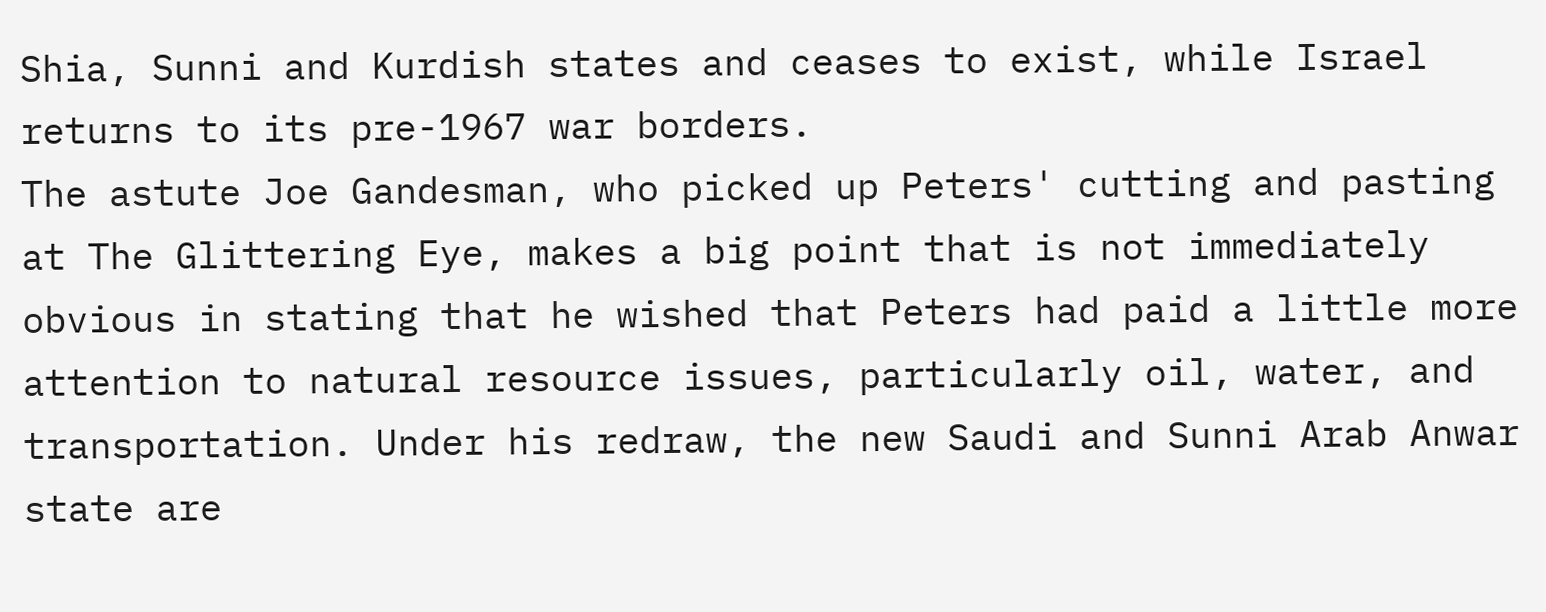Shia, Sunni and Kurdish states and ceases to exist, while Israel returns to its pre-1967 war borders.
The astute Joe Gandesman, who picked up Peters' cutting and pasting at The Glittering Eye, makes a big point that is not immediately obvious in stating that he wished that Peters had paid a little more attention to natural resource issues, particularly oil, water, and transportation. Under his redraw, the new Saudi and Sunni Arab Anwar state are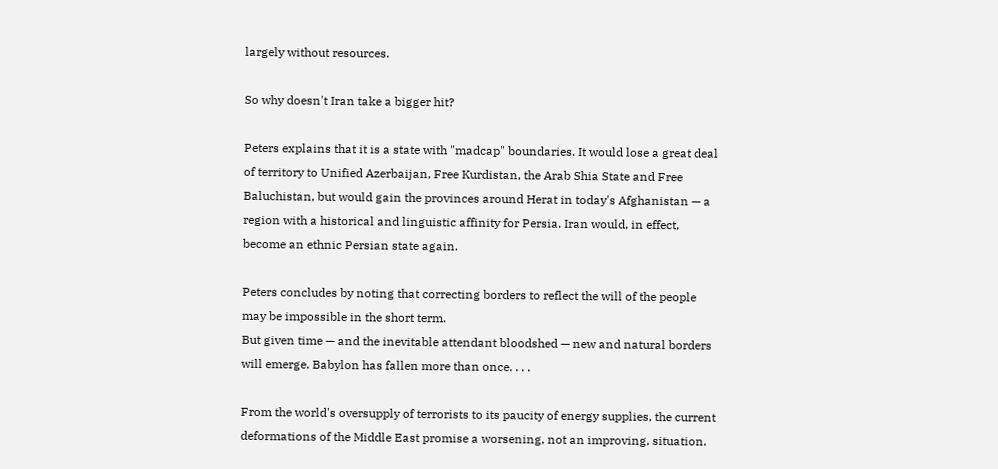largely without resources.

So why doesn't Iran take a bigger hit?

Peters explains that it is a state with "madcap" boundaries. It would lose a great deal of territory to Unified Azerbaijan, Free Kurdistan, the Arab Shia State and Free Baluchistan, but would gain the provinces around Herat in today's Afghanistan — a region with a historical and linguistic affinity for Persia. Iran would, in effect, become an ethnic Persian state again.

Peters concludes by noting that correcting borders to reflect the will of the people may be impossible in the short term.
But given time — and the inevitable attendant bloodshed — new and natural borders will emerge. Babylon has fallen more than once. . . .

From the world's oversupply of terrorists to its paucity of energy supplies, the current deformations of the Middle East promise a worsening, not an improving, situation.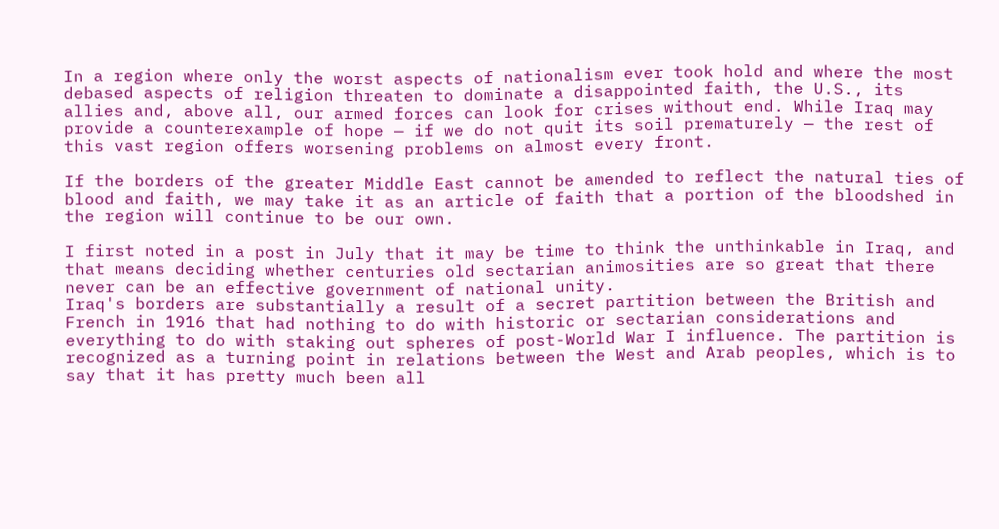In a region where only the worst aspects of nationalism ever took hold and where the most debased aspects of religion threaten to dominate a disappointed faith, the U.S., its allies and, above all, our armed forces can look for crises without end. While Iraq may provide a counterexample of hope — if we do not quit its soil prematurely — the rest of this vast region offers worsening problems on almost every front.

If the borders of the greater Middle East cannot be amended to reflect the natural ties of blood and faith, we may take it as an article of faith that a portion of the bloodshed in the region will continue to be our own.

I first noted in a post in July that it may be time to think the unthinkable in Iraq, and that means deciding whether centuries old sectarian animosities are so great that there never can be an effective government of national unity.
Iraq's borders are substantially a result of a secret partition between the British and French in 1916 that had nothing to do with historic or sectarian considerations and everything to do with staking out spheres of post-World War I influence. The partition is recognized as a turning point in relations between the West and Arab peoples, which is to say that it has pretty much been all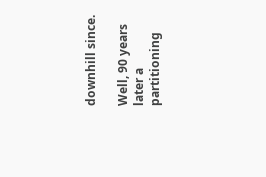downhill since.

Well, 90 years later a partitioning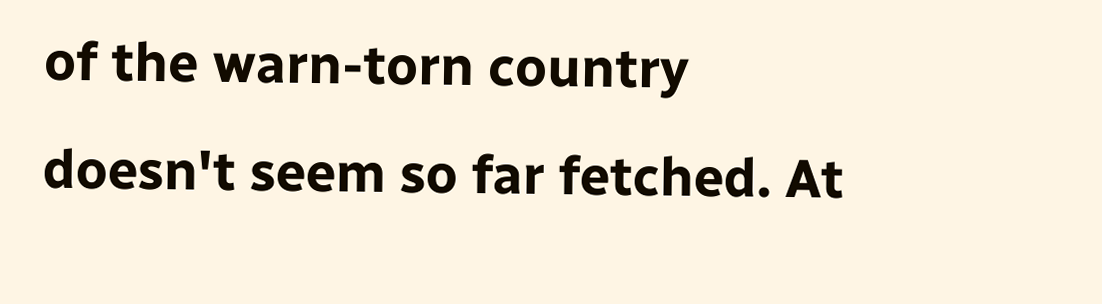of the warn-torn country doesn't seem so far fetched. At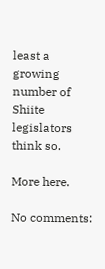least a growing number of Shiite legislators think so.

More here.

No comments: